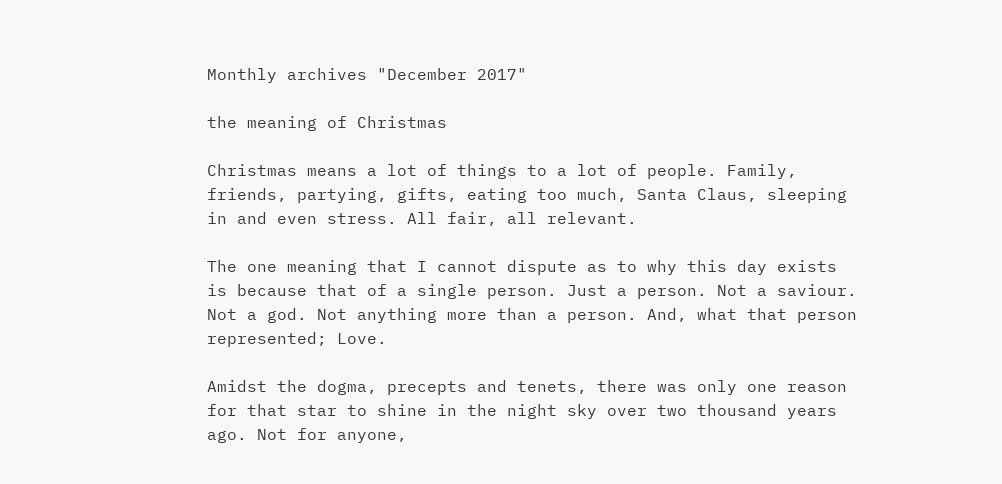Monthly archives "December 2017"

the meaning of Christmas

Christmas means a lot of things to a lot of people. Family, friends, partying, gifts, eating too much, Santa Claus, sleeping in and even stress. All fair, all relevant.

The one meaning that I cannot dispute as to why this day exists is because that of a single person. Just a person. Not a saviour. Not a god. Not anything more than a person. And, what that person represented; Love.

Amidst the dogma, precepts and tenets, there was only one reason for that star to shine in the night sky over two thousand years ago. Not for anyone,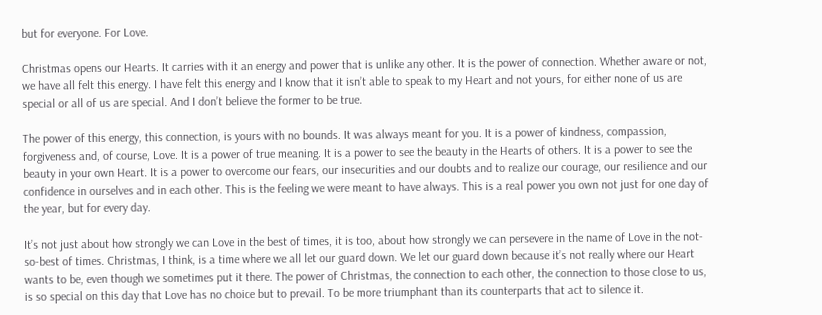but for everyone. For Love.

Christmas opens our Hearts. It carries with it an energy and power that is unlike any other. It is the power of connection. Whether aware or not, we have all felt this energy. I have felt this energy and I know that it isn’t able to speak to my Heart and not yours, for either none of us are special or all of us are special. And I don’t believe the former to be true.

The power of this energy, this connection, is yours with no bounds. It was always meant for you. It is a power of kindness, compassion, forgiveness and, of course, Love. It is a power of true meaning. It is a power to see the beauty in the Hearts of others. It is a power to see the beauty in your own Heart. It is a power to overcome our fears, our insecurities and our doubts and to realize our courage, our resilience and our confidence in ourselves and in each other. This is the feeling we were meant to have always. This is a real power you own not just for one day of the year, but for every day.

It’s not just about how strongly we can Love in the best of times, it is too, about how strongly we can persevere in the name of Love in the not-so-best of times. Christmas, I think, is a time where we all let our guard down. We let our guard down because it’s not really where our Heart wants to be, even though we sometimes put it there. The power of Christmas, the connection to each other, the connection to those close to us, is so special on this day that Love has no choice but to prevail. To be more triumphant than its counterparts that act to silence it.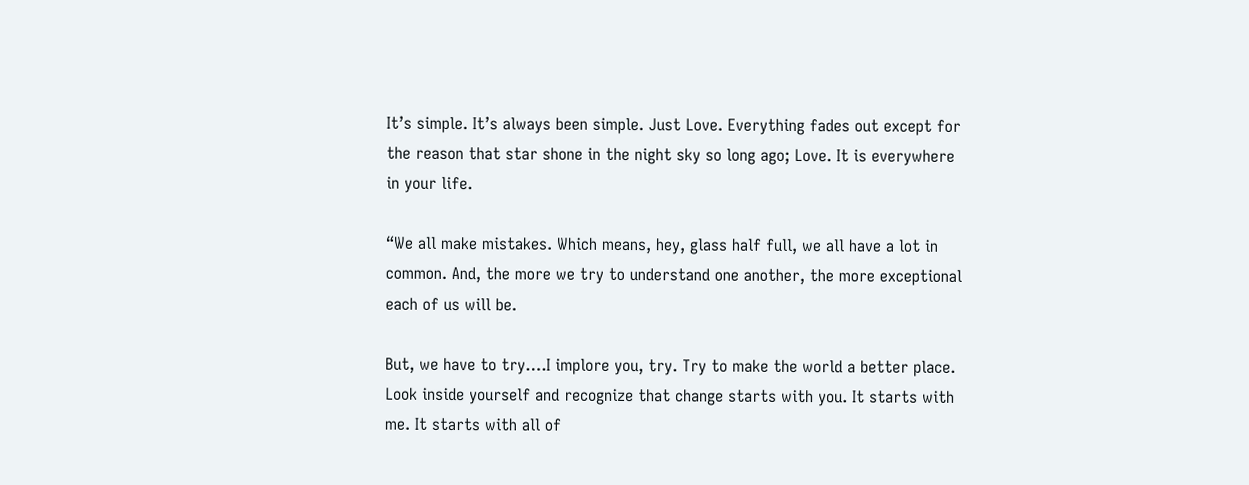It’s simple. It’s always been simple. Just Love. Everything fades out except for the reason that star shone in the night sky so long ago; Love. It is everywhere in your life.

“We all make mistakes. Which means, hey, glass half full, we all have a lot in common. And, the more we try to understand one another, the more exceptional each of us will be.

But, we have to try….I implore you, try. Try to make the world a better place. Look inside yourself and recognize that change starts with you. It starts with me. It starts with all of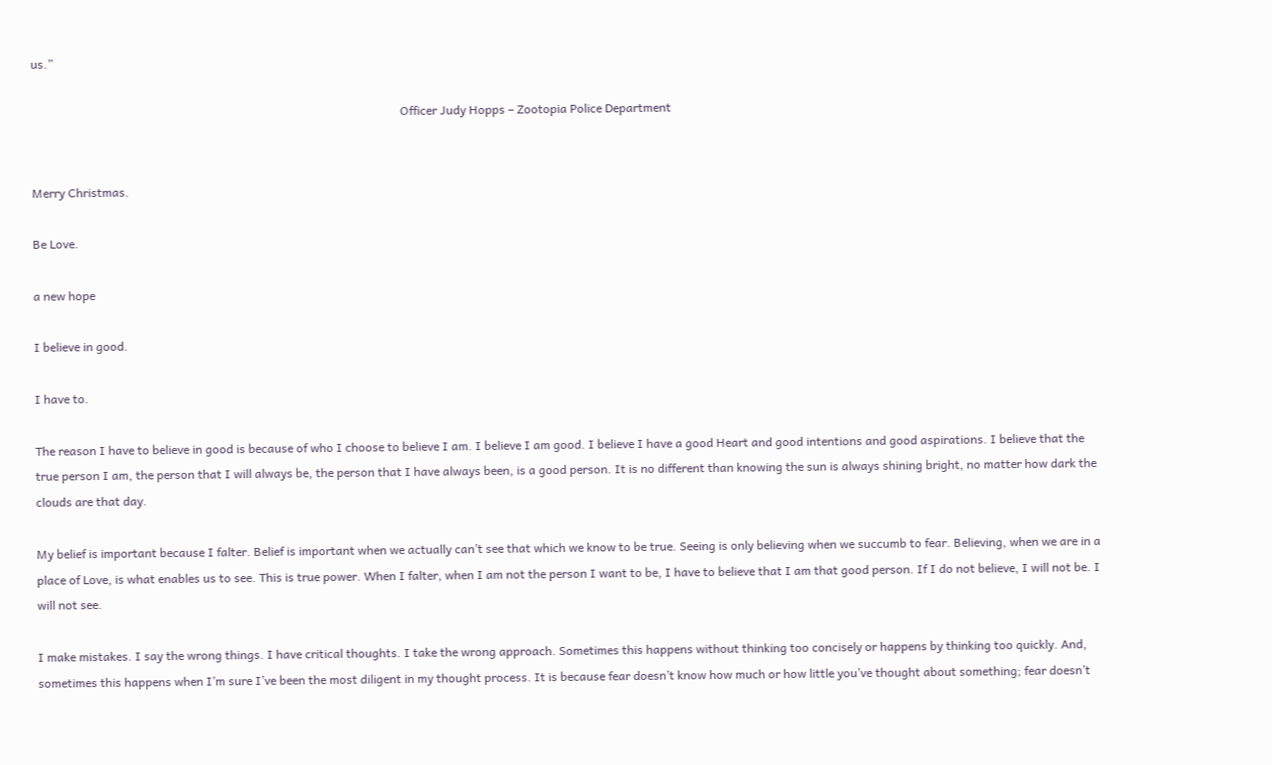us.”

                                                                                                                           Officer Judy Hopps – Zootopia Police Department


Merry Christmas.

Be Love.

a new hope

I believe in good.

I have to.

The reason I have to believe in good is because of who I choose to believe I am. I believe I am good. I believe I have a good Heart and good intentions and good aspirations. I believe that the true person I am, the person that I will always be, the person that I have always been, is a good person. It is no different than knowing the sun is always shining bright, no matter how dark the clouds are that day.

My belief is important because I falter. Belief is important when we actually can’t see that which we know to be true. Seeing is only believing when we succumb to fear. Believing, when we are in a place of Love, is what enables us to see. This is true power. When I falter, when I am not the person I want to be, I have to believe that I am that good person. If I do not believe, I will not be. I will not see.

I make mistakes. I say the wrong things. I have critical thoughts. I take the wrong approach. Sometimes this happens without thinking too concisely or happens by thinking too quickly. And, sometimes this happens when I’m sure I’ve been the most diligent in my thought process. It is because fear doesn’t know how much or how little you’ve thought about something; fear doesn’t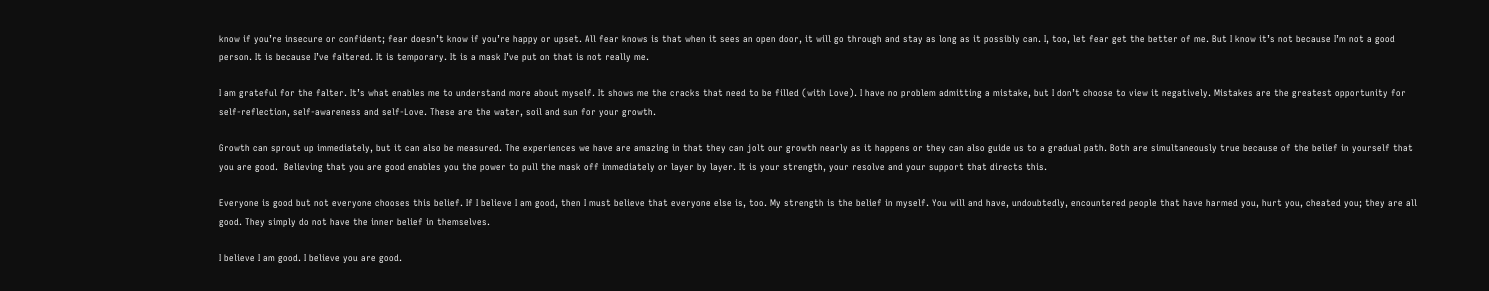know if you’re insecure or confident; fear doesn’t know if you’re happy or upset. All fear knows is that when it sees an open door, it will go through and stay as long as it possibly can. I, too, let fear get the better of me. But I know it’s not because I’m not a good person. It is because I’ve faltered. It is temporary. It is a mask I’ve put on that is not really me.

I am grateful for the falter. It’s what enables me to understand more about myself. It shows me the cracks that need to be filled (with Love). I have no problem admitting a mistake, but I don’t choose to view it negatively. Mistakes are the greatest opportunity for self-reflection, self-awareness and self-Love. These are the water, soil and sun for your growth.

Growth can sprout up immediately, but it can also be measured. The experiences we have are amazing in that they can jolt our growth nearly as it happens or they can also guide us to a gradual path. Both are simultaneously true because of the belief in yourself that you are good.  Believing that you are good enables you the power to pull the mask off immediately or layer by layer. It is your strength, your resolve and your support that directs this.

Everyone is good but not everyone chooses this belief. If I believe I am good, then I must believe that everyone else is, too. My strength is the belief in myself. You will and have, undoubtedly, encountered people that have harmed you, hurt you, cheated you; they are all good. They simply do not have the inner belief in themselves.

I believe I am good. I believe you are good.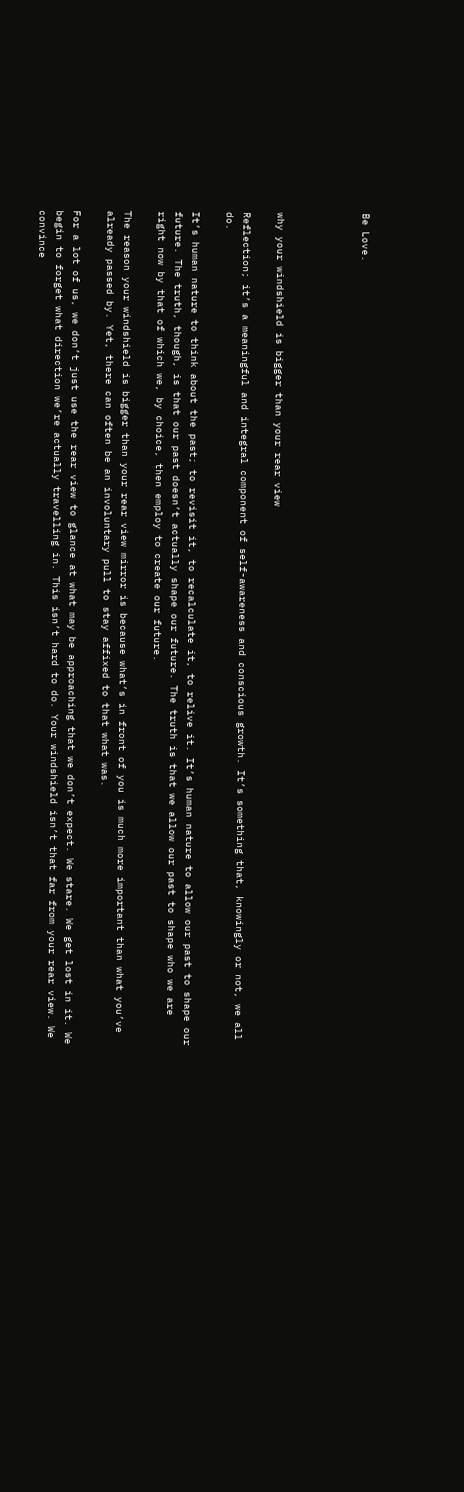Be Love.




why your windshield is bigger than your rear view

Reflection; it’s a meaningful and integral component of self-awareness and conscious growth. It’s something that, knowingly or not, we all do.

It’s human nature to think about the past; to revisit it, to recalculate it, to relive it. It’s human nature to allow our past to shape our future. The truth, though, is that our past doesn’t actually shape our future. The truth is that we allow our past to shape who we are right now by that of which we, by choice, then employ to create our future.

The reason your windshield is bigger than your rear view mirror is because what’s in front of you is much more important than what you’ve already passed by. Yet, there can often be an involuntary pull to stay affixed to that what was.

For a lot of us, we don’t just use the rear view to glance at what may be approaching that we don’t expect. We stare. We get lost in it. We begin to forget what direction we’re actually travelling in. This isn’t hard to do. Your windshield isn’t that far from your rear view. We convince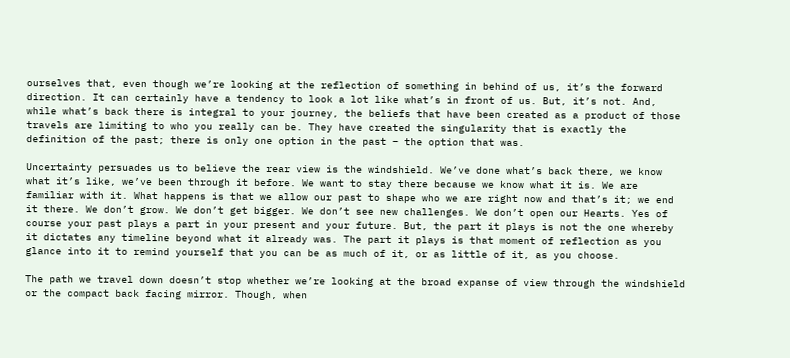ourselves that, even though we’re looking at the reflection of something in behind of us, it’s the forward direction. It can certainly have a tendency to look a lot like what’s in front of us. But, it’s not. And, while what’s back there is integral to your journey, the beliefs that have been created as a product of those travels are limiting to who you really can be. They have created the singularity that is exactly the definition of the past; there is only one option in the past – the option that was.

Uncertainty persuades us to believe the rear view is the windshield. We’ve done what’s back there, we know what it’s like, we’ve been through it before. We want to stay there because we know what it is. We are familiar with it. What happens is that we allow our past to shape who we are right now and that’s it; we end it there. We don’t grow. We don’t get bigger. We don’t see new challenges. We don’t open our Hearts. Yes of course your past plays a part in your present and your future. But, the part it plays is not the one whereby it dictates any timeline beyond what it already was. The part it plays is that moment of reflection as you glance into it to remind yourself that you can be as much of it, or as little of it, as you choose.

The path we travel down doesn’t stop whether we’re looking at the broad expanse of view through the windshield or the compact back facing mirror. Though, when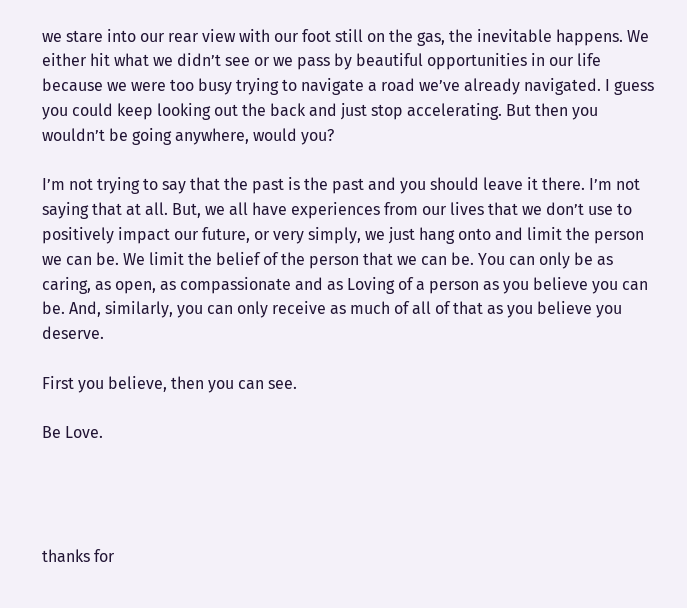we stare into our rear view with our foot still on the gas, the inevitable happens. We either hit what we didn’t see or we pass by beautiful opportunities in our life because we were too busy trying to navigate a road we’ve already navigated. I guess you could keep looking out the back and just stop accelerating. But then you wouldn’t be going anywhere, would you?

I’m not trying to say that the past is the past and you should leave it there. I’m not saying that at all. But, we all have experiences from our lives that we don’t use to positively impact our future, or very simply, we just hang onto and limit the person we can be. We limit the belief of the person that we can be. You can only be as caring, as open, as compassionate and as Loving of a person as you believe you can be. And, similarly, you can only receive as much of all of that as you believe you deserve.

First you believe, then you can see.

Be Love.




thanks for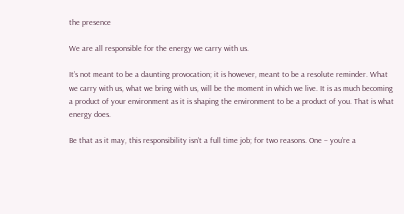the presence

We are all responsible for the energy we carry with us.

It’s not meant to be a daunting provocation; it is however, meant to be a resolute reminder. What we carry with us, what we bring with us, will be the moment in which we live. It is as much becoming a product of your environment as it is shaping the environment to be a product of you. That is what energy does.

Be that as it may, this responsibility isn’t a full time job; for two reasons. One – you’re a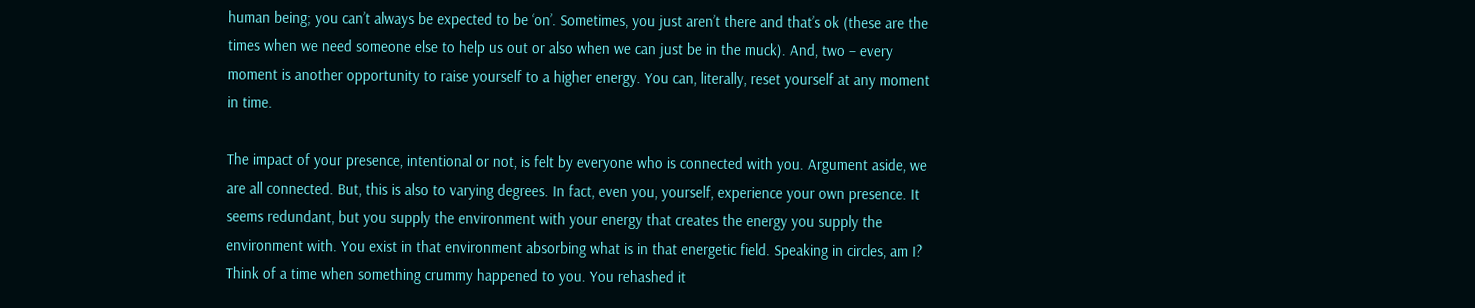human being; you can’t always be expected to be ‘on’. Sometimes, you just aren’t there and that’s ok (these are the times when we need someone else to help us out or also when we can just be in the muck). And, two – every moment is another opportunity to raise yourself to a higher energy. You can, literally, reset yourself at any moment in time.

The impact of your presence, intentional or not, is felt by everyone who is connected with you. Argument aside, we are all connected. But, this is also to varying degrees. In fact, even you, yourself, experience your own presence. It seems redundant, but you supply the environment with your energy that creates the energy you supply the environment with. You exist in that environment absorbing what is in that energetic field. Speaking in circles, am I? Think of a time when something crummy happened to you. You rehashed it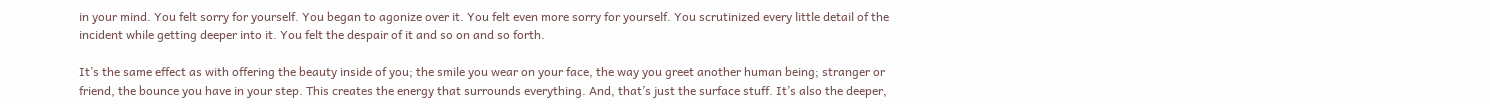in your mind. You felt sorry for yourself. You began to agonize over it. You felt even more sorry for yourself. You scrutinized every little detail of the incident while getting deeper into it. You felt the despair of it and so on and so forth.

It’s the same effect as with offering the beauty inside of you; the smile you wear on your face, the way you greet another human being; stranger or friend, the bounce you have in your step. This creates the energy that surrounds everything. And, that’s just the surface stuff. It’s also the deeper,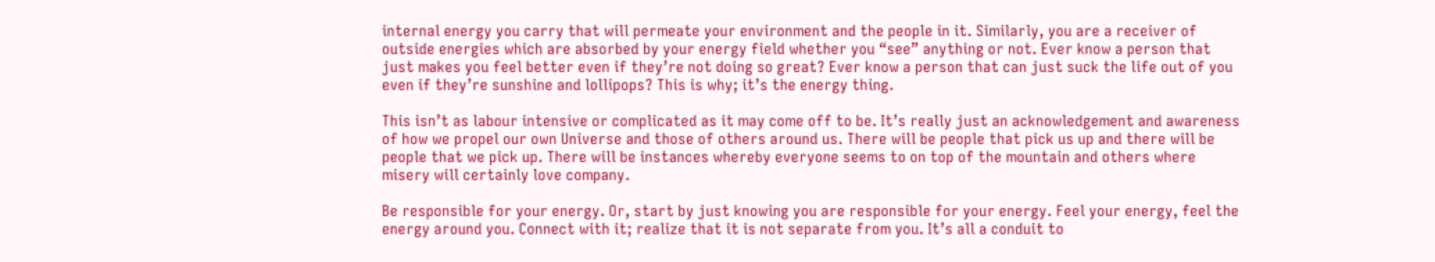internal energy you carry that will permeate your environment and the people in it. Similarly, you are a receiver of outside energies which are absorbed by your energy field whether you “see” anything or not. Ever know a person that just makes you feel better even if they’re not doing so great? Ever know a person that can just suck the life out of you even if they’re sunshine and lollipops? This is why; it’s the energy thing.

This isn’t as labour intensive or complicated as it may come off to be. It’s really just an acknowledgement and awareness of how we propel our own Universe and those of others around us. There will be people that pick us up and there will be people that we pick up. There will be instances whereby everyone seems to on top of the mountain and others where misery will certainly love company.

Be responsible for your energy. Or, start by just knowing you are responsible for your energy. Feel your energy, feel the energy around you. Connect with it; realize that it is not separate from you. It’s all a conduit to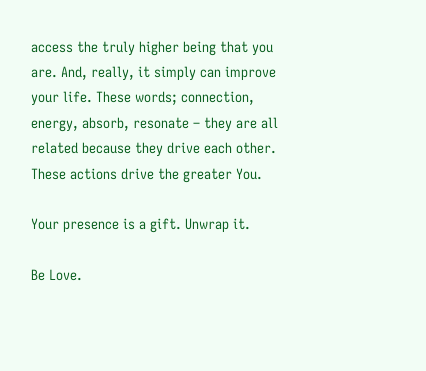access the truly higher being that you are. And, really, it simply can improve your life. These words; connection, energy, absorb, resonate – they are all related because they drive each other. These actions drive the greater You.

Your presence is a gift. Unwrap it.

Be Love.